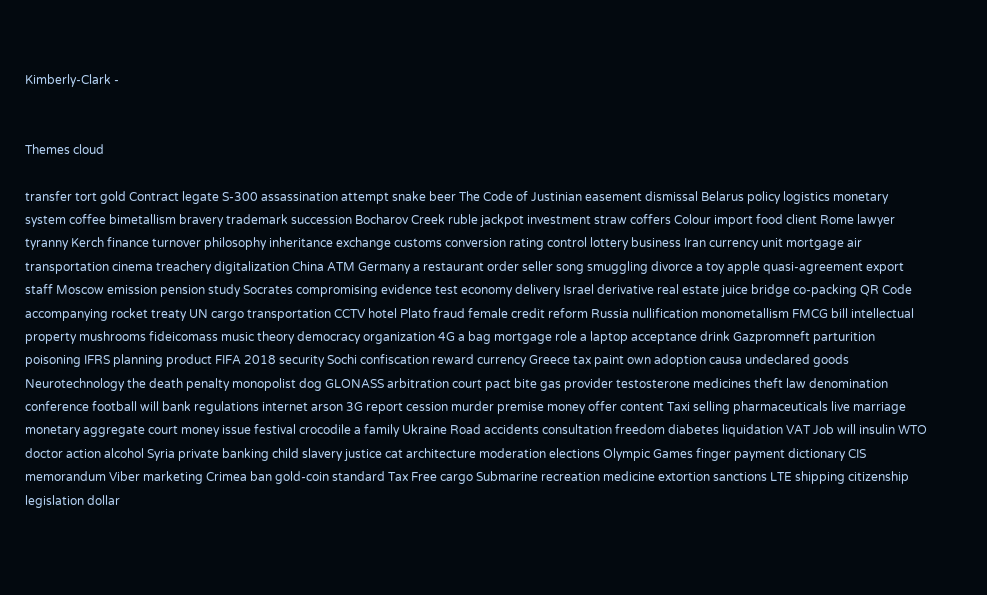Kimberly-Clark -


Themes cloud

transfer tort gold Contract legate S-300 assassination attempt snake beer The Code of Justinian easement dismissal Belarus policy logistics monetary system coffee bimetallism bravery trademark succession Bocharov Creek ruble jackpot investment straw coffers Colour import food client Rome lawyer tyranny Kerch finance turnover philosophy inheritance exchange customs conversion rating control lottery business Iran currency unit mortgage air transportation cinema treachery digitalization China ATM Germany a restaurant order seller song smuggling divorce a toy apple quasi-agreement export staff Moscow emission pension study Socrates compromising evidence test economy delivery Israel derivative real estate juice bridge co-packing QR Code accompanying rocket treaty UN cargo transportation CCTV hotel Plato fraud female credit reform Russia nullification monometallism FMCG bill intellectual property mushrooms fideicomass music theory democracy organization 4G a bag mortgage role a laptop acceptance drink Gazpromneft parturition poisoning IFRS planning product FIFA 2018 security Sochi confiscation reward currency Greece tax paint own adoption causa undeclared goods Neurotechnology the death penalty monopolist dog GLONASS arbitration court pact bite gas provider testosterone medicines theft law denomination conference football will bank regulations internet arson 3G report cession murder premise money offer content Taxi selling pharmaceuticals live marriage monetary aggregate court money issue festival crocodile a family Ukraine Road accidents consultation freedom diabetes liquidation VAT Job will insulin WTO doctor action alcohol Syria private banking child slavery justice cat architecture moderation elections Olympic Games finger payment dictionary CIS memorandum Viber marketing Crimea ban gold-coin standard Tax Free cargo Submarine recreation medicine extortion sanctions LTE shipping citizenship legislation dollar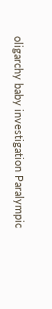oligarchy baby investigation Paralympic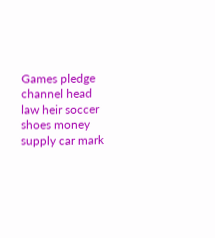Games pledge channel head law heir soccer shoes money supply car mark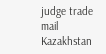judge trade mail Kazakhstan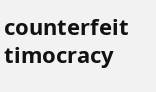counterfeit timocracy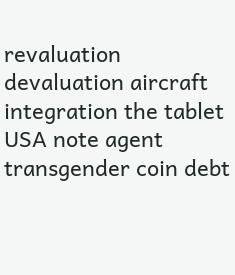revaluation devaluation aircraft integration the tablet USA note agent transgender coin debt